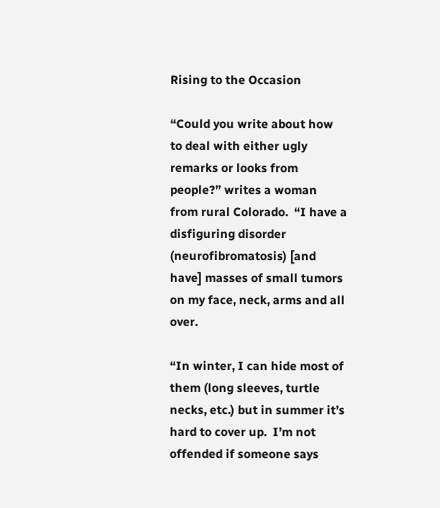Rising to the Occasion

“Could you write about how to deal with either ugly remarks or looks from people?” writes a woman from rural Colorado.  “I have a disfiguring disorder (neurofibromatosis) [and have] masses of small tumors on my face, neck, arms and all over.

“In winter, I can hide most of them (long sleeves, turtle necks, etc.) but in summer it’s hard to cover up.  I’m not offended if someone says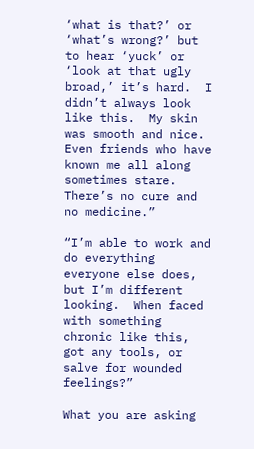‘what is that?’ or ‘what’s wrong?’ but to hear ‘yuck’ or ‘look at that ugly broad,’ it’s hard.  I didn’t always look like this.  My skin was smooth and nice.  Even friends who have known me all along sometimes stare.  There’s no cure and no medicine.”

“I’m able to work and do everything everyone else does, but I’m different looking.  When faced with something chronic like this, got any tools, or salve for wounded feelings?”

What you are asking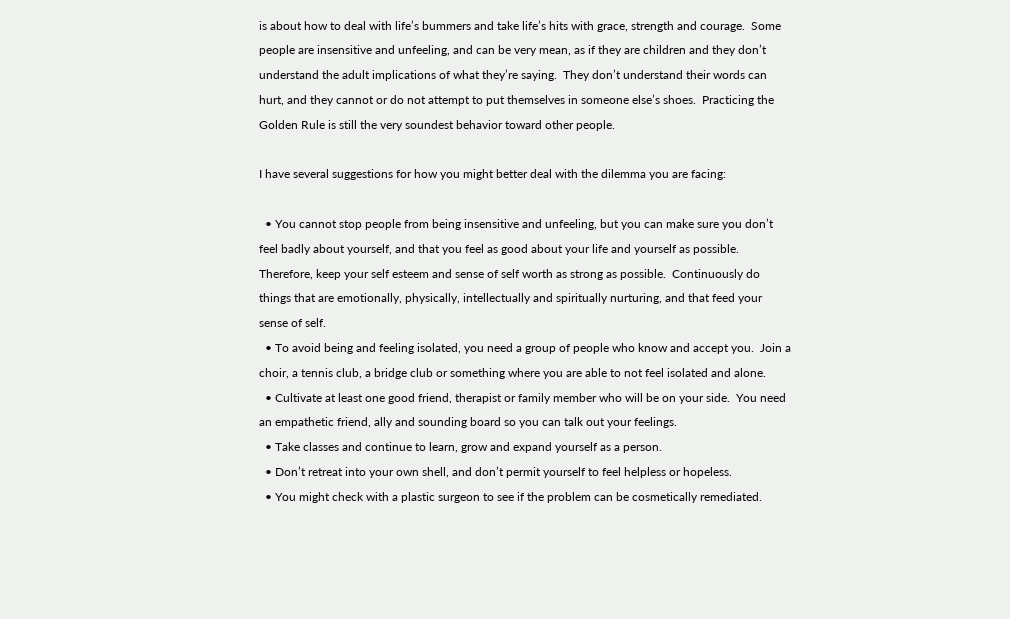is about how to deal with life’s bummers and take life’s hits with grace, strength and courage.  Some people are insensitive and unfeeling, and can be very mean, as if they are children and they don’t understand the adult implications of what they’re saying.  They don’t understand their words can hurt, and they cannot or do not attempt to put themselves in someone else’s shoes.  Practicing the Golden Rule is still the very soundest behavior toward other people.

I have several suggestions for how you might better deal with the dilemma you are facing:

  • You cannot stop people from being insensitive and unfeeling, but you can make sure you don’t feel badly about yourself, and that you feel as good about your life and yourself as possible.  Therefore, keep your self esteem and sense of self worth as strong as possible.  Continuously do things that are emotionally, physically, intellectually and spiritually nurturing, and that feed your sense of self.
  • To avoid being and feeling isolated, you need a group of people who know and accept you.  Join a choir, a tennis club, a bridge club or something where you are able to not feel isolated and alone.
  • Cultivate at least one good friend, therapist or family member who will be on your side.  You need an empathetic friend, ally and sounding board so you can talk out your feelings.
  • Take classes and continue to learn, grow and expand yourself as a person.
  • Don’t retreat into your own shell, and don’t permit yourself to feel helpless or hopeless.
  • You might check with a plastic surgeon to see if the problem can be cosmetically remediated.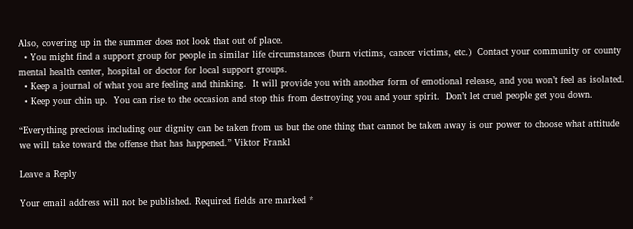Also, covering up in the summer does not look that out of place.
  • You might find a support group for people in similar life circumstances (burn victims, cancer victims, etc.)  Contact your community or county mental health center, hospital or doctor for local support groups.
  • Keep a journal of what you are feeling and thinking.  It will provide you with another form of emotional release, and you won’t feel as isolated.
  • Keep your chin up.  You can rise to the occasion and stop this from destroying you and your spirit.  Don’t let cruel people get you down.

“Everything precious including our dignity can be taken from us but the one thing that cannot be taken away is our power to choose what attitude we will take toward the offense that has happened.” Viktor Frankl

Leave a Reply

Your email address will not be published. Required fields are marked *